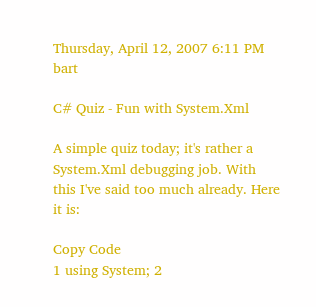Thursday, April 12, 2007 6:11 PM bart

C# Quiz - Fun with System.Xml

A simple quiz today; it's rather a System.Xml debugging job. With this I've said too much already. Here it is:

Copy Code
1 using System; 2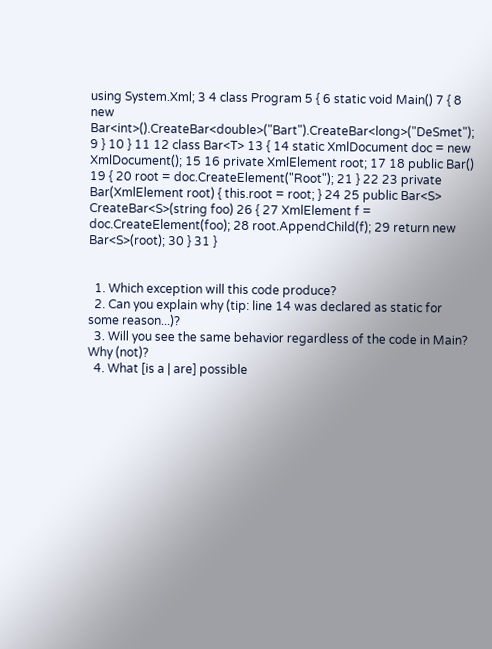using System.Xml; 3 4 class Program 5 { 6 static void Main() 7 { 8 new Bar<int>().CreateBar<double>("Bart").CreateBar<long>("DeSmet"); 9 } 10 } 11 12 class Bar<T> 13 { 14 static XmlDocument doc = new XmlDocument(); 15 16 private XmlElement root; 17 18 public Bar() 19 { 20 root = doc.CreateElement("Root"); 21 } 22 23 private Bar(XmlElement root) { this.root = root; } 24 25 public Bar<S> CreateBar<S>(string foo) 26 { 27 XmlElement f = doc.CreateElement(foo); 28 root.AppendChild(f); 29 return new Bar<S>(root); 30 } 31 }


  1. Which exception will this code produce?
  2. Can you explain why (tip: line 14 was declared as static for some reason...)?
  3. Will you see the same behavior regardless of the code in Main? Why (not)?
  4. What [is a | are] possible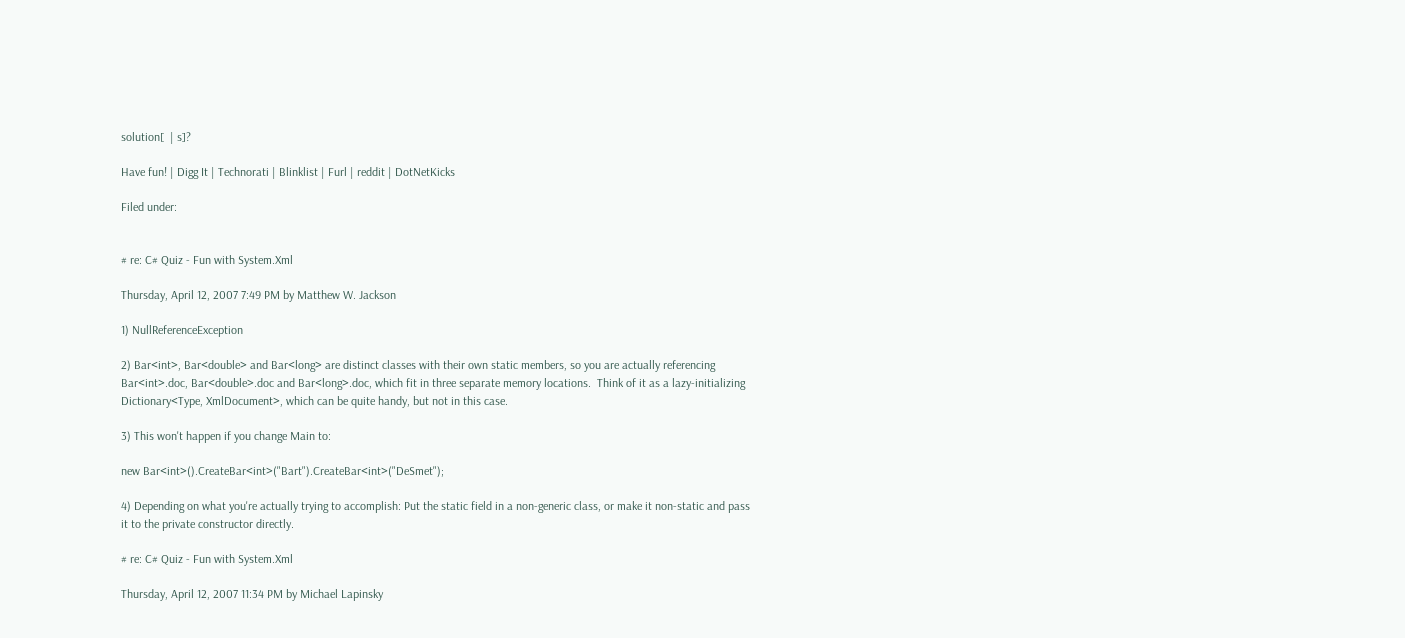solution[  | s]?

Have fun! | Digg It | Technorati | Blinklist | Furl | reddit | DotNetKicks

Filed under:


# re: C# Quiz - Fun with System.Xml

Thursday, April 12, 2007 7:49 PM by Matthew W. Jackson

1) NullReferenceException

2) Bar<int>, Bar<double> and Bar<long> are distinct classes with their own static members, so you are actually referencing Bar<int>.doc, Bar<double>.doc and Bar<long>.doc, which fit in three separate memory locations.  Think of it as a lazy-initializing Dictionary<Type, XmlDocument>, which can be quite handy, but not in this case.

3) This won't happen if you change Main to:

new Bar<int>().CreateBar<int>("Bart").CreateBar<int>("DeSmet");

4) Depending on what you're actually trying to accomplish: Put the static field in a non-generic class, or make it non-static and pass it to the private constructor directly.

# re: C# Quiz - Fun with System.Xml

Thursday, April 12, 2007 11:34 PM by Michael Lapinsky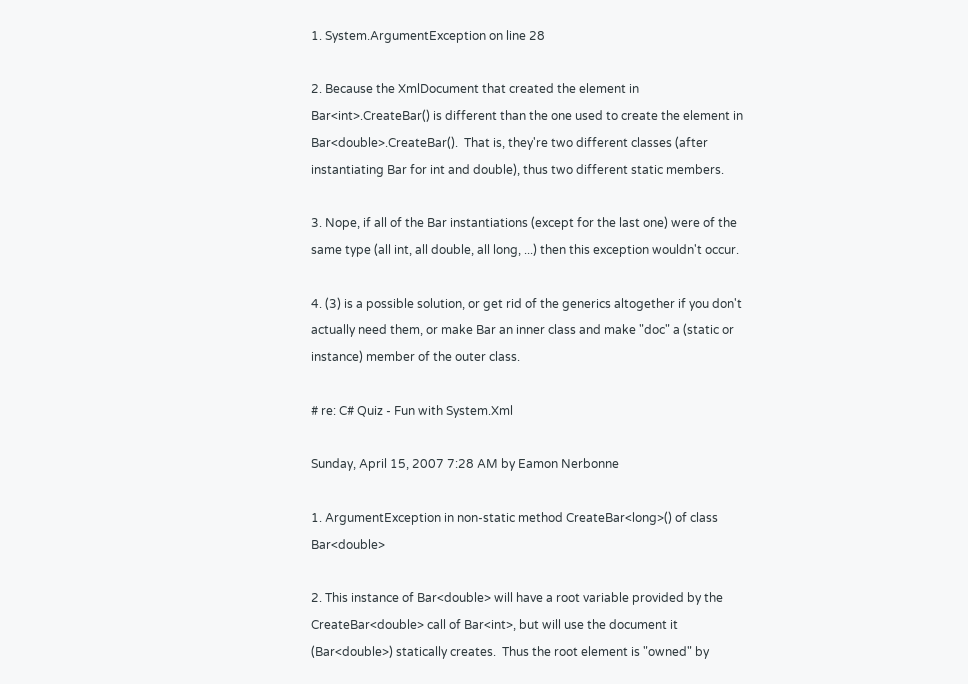1. System.ArgumentException on line 28

2. Because the XmlDocument that created the element in Bar<int>.CreateBar() is different than the one used to create the element in Bar<double>.CreateBar().  That is, they're two different classes (after instantiating Bar for int and double), thus two different static members.

3. Nope, if all of the Bar instantiations (except for the last one) were of the same type (all int, all double, all long, ...) then this exception wouldn't occur.

4. (3) is a possible solution, or get rid of the generics altogether if you don't actually need them, or make Bar an inner class and make "doc" a (static or instance) member of the outer class.

# re: C# Quiz - Fun with System.Xml

Sunday, April 15, 2007 7:28 AM by Eamon Nerbonne

1. ArgumentException in non-static method CreateBar<long>() of class Bar<double>

2. This instance of Bar<double> will have a root variable provided by the CreateBar<double> call of Bar<int>, but will use the document it (Bar<double>) statically creates.  Thus the root element is "owned" by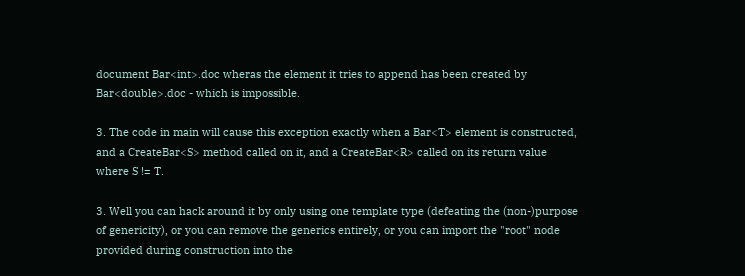document Bar<int>.doc wheras the element it tries to append has been created by Bar<double>.doc - which is impossible.

3. The code in main will cause this exception exactly when a Bar<T> element is constructed, and a CreateBar<S> method called on it, and a CreateBar<R> called on its return value where S != T.

3. Well you can hack around it by only using one template type (defeating the (non-)purpose of genericity), or you can remove the generics entirely, or you can import the "root" node provided during construction into the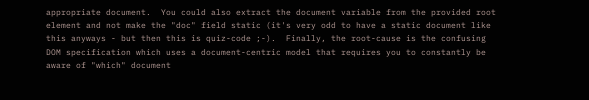appropriate document.  You could also extract the document variable from the provided root element and not make the "doc" field static (it's very odd to have a static document like this anyways - but then this is quiz-code ;-).  Finally, the root-cause is the confusing DOM specification which uses a document-centric model that requires you to constantly be aware of "which" document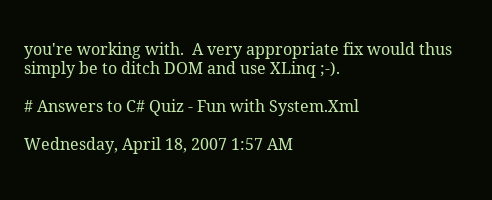you're working with.  A very appropriate fix would thus simply be to ditch DOM and use XLinq ;-).

# Answers to C# Quiz - Fun with System.Xml

Wednesday, April 18, 2007 1:57 AM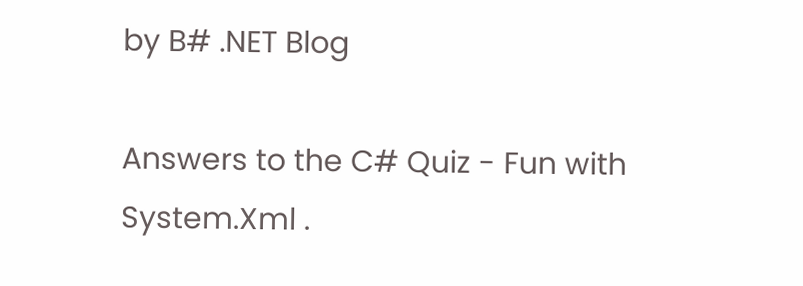by B# .NET Blog

Answers to the C# Quiz - Fun with System.Xml .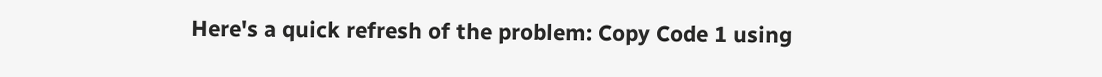Here's a quick refresh of the problem: Copy Code 1 using